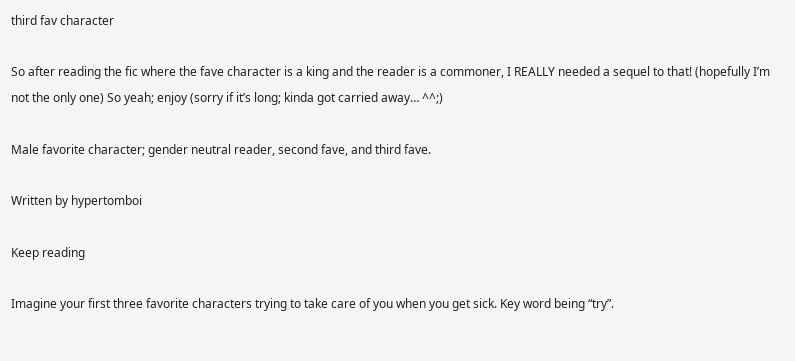third fav character

So after reading the fic where the fave character is a king and the reader is a commoner, I REALLY needed a sequel to that! (hopefully I’m not the only one) So yeah; enjoy (sorry if it’s long; kinda got carried away… ^^;)

Male favorite character; gender neutral reader, second fave, and third fave.

Written by hypertomboi

Keep reading

Imagine your first three favorite characters trying to take care of you when you get sick. Key word being “try”.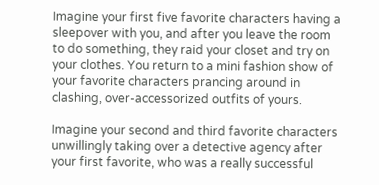Imagine your first five favorite characters having a sleepover with you, and after you leave the room to do something, they raid your closet and try on your clothes. You return to a mini fashion show of your favorite characters prancing around in clashing, over-accessorized outfits of yours.

Imagine your second and third favorite characters unwillingly taking over a detective agency after your first favorite, who was a really successful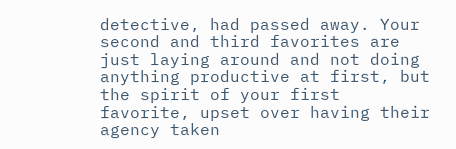detective, had passed away. Your second and third favorites are just laying around and not doing anything productive at first, but the spirit of your first favorite, upset over having their agency taken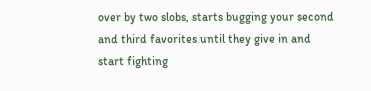over by two slobs, starts bugging your second and third favorites until they give in and start fighting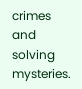crimes and solving mysteries.